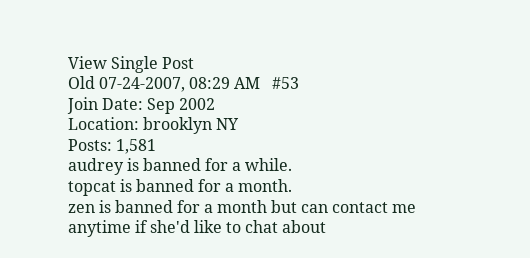View Single Post
Old 07-24-2007, 08:29 AM   #53
Join Date: Sep 2002
Location: brooklyn NY
Posts: 1,581
audrey is banned for a while.
topcat is banned for a month.
zen is banned for a month but can contact me anytime if she'd like to chat about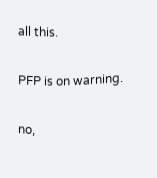all this.

PFP is on warning.

no,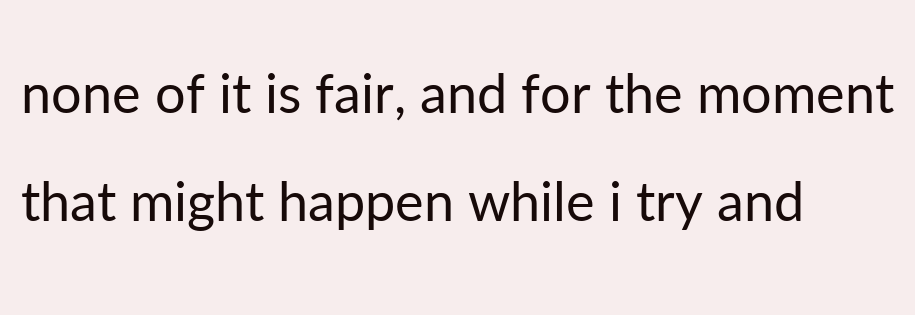none of it is fair, and for the moment that might happen while i try and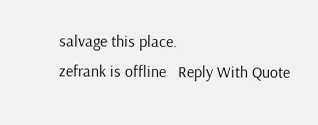salvage this place.
zefrank is offline   Reply With Quote